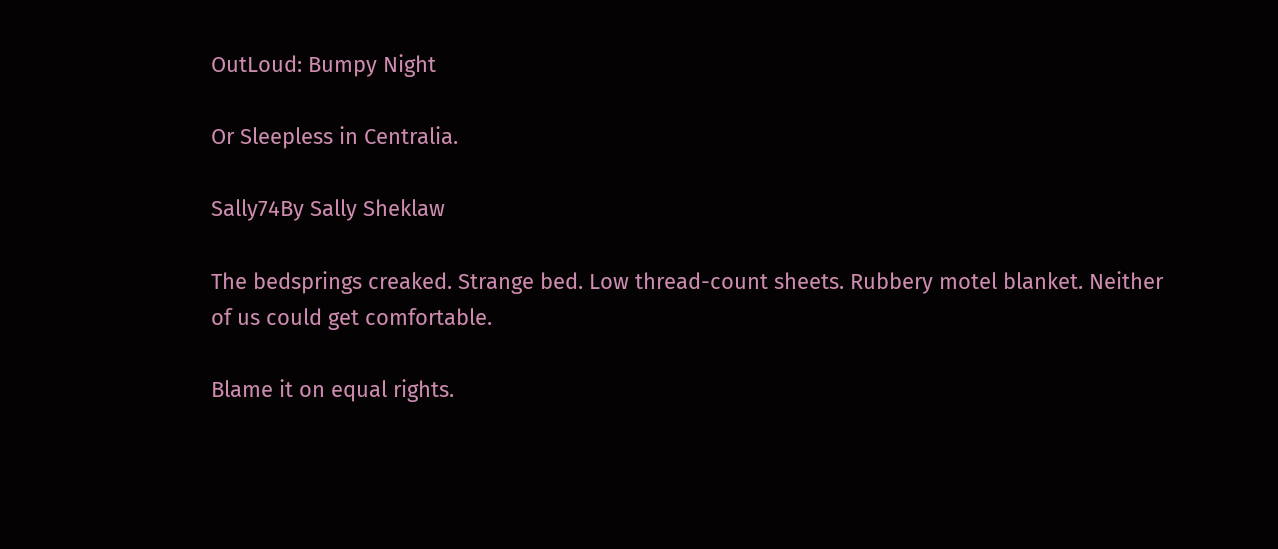OutLoud: Bumpy Night

Or Sleepless in Centralia.

Sally74By Sally Sheklaw

The bedsprings creaked. Strange bed. Low thread-count sheets. Rubbery motel blanket. Neither of us could get comfortable.

Blame it on equal rights.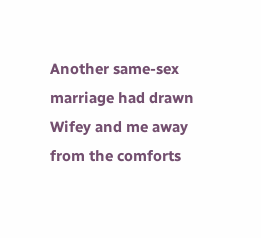Another same-sex marriage had drawn Wifey and me away from the comforts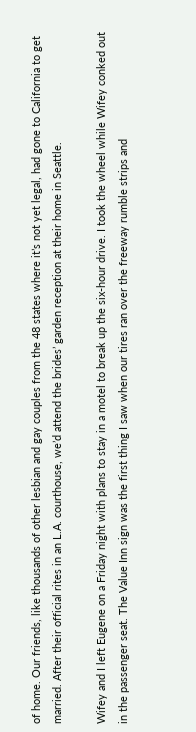of home. Our friends, like thousands of other lesbian and gay couples from the 48 states where it’s not yet legal, had gone to California to get married. After their official rites in an L.A. courthouse, we’d attend the brides’ garden reception at their home in Seattle.

Wifey and I left Eugene on a Friday night with plans to stay in a motel to break up the six-hour drive. I took the wheel while Wifey conked out in the passenger seat. The Value Inn sign was the first thing I saw when our tires ran over the freeway rumble strips and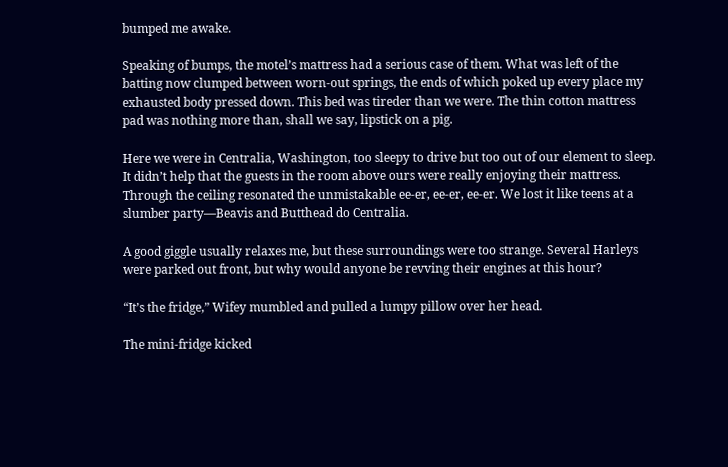bumped me awake.

Speaking of bumps, the motel’s mattress had a serious case of them. What was left of the batting now clumped between worn-out springs, the ends of which poked up every place my exhausted body pressed down. This bed was tireder than we were. The thin cotton mattress pad was nothing more than, shall we say, lipstick on a pig.

Here we were in Centralia, Washington, too sleepy to drive but too out of our element to sleep. It didn’t help that the guests in the room above ours were really enjoying their mattress. Through the ceiling resonated the unmistakable ee-er, ee-er, ee-er. We lost it like teens at a slumber party—Beavis and Butthead do Centralia.

A good giggle usually relaxes me, but these surroundings were too strange. Several Harleys were parked out front, but why would anyone be revving their engines at this hour?

“It’s the fridge,” Wifey mumbled and pulled a lumpy pillow over her head.

The mini-fridge kicked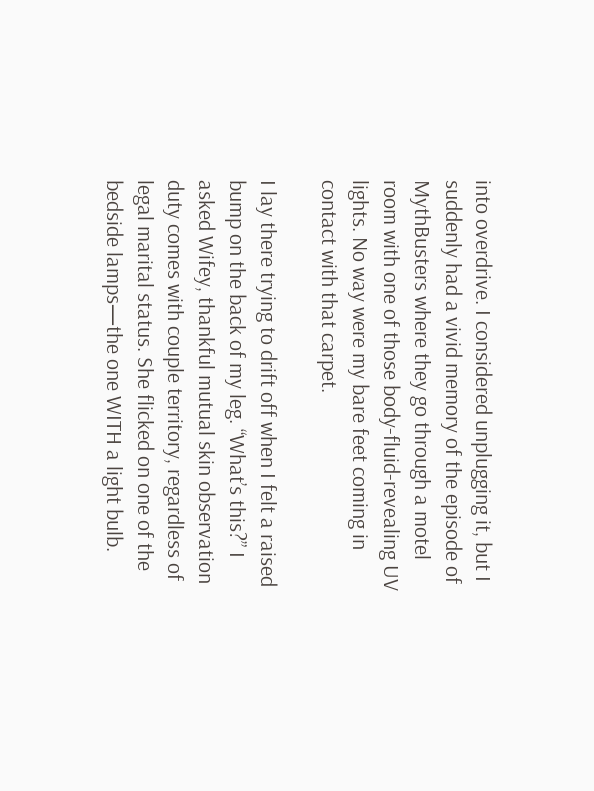into overdrive. I considered unplugging it, but I suddenly had a vivid memory of the episode of MythBusters where they go through a motel room with one of those body-fluid-revealing UV lights. No way were my bare feet coming in contact with that carpet.

I lay there trying to drift off when I felt a raised bump on the back of my leg. “What’s this?” I asked Wifey, thankful mutual skin observation duty comes with couple territory, regardless of legal marital status. She flicked on one of the bedside lamps—the one WITH a light bulb.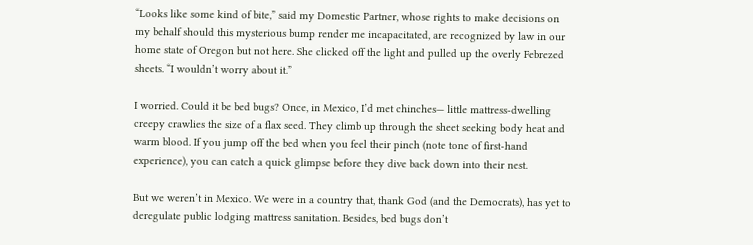“Looks like some kind of bite,” said my Domestic Partner, whose rights to make decisions on my behalf should this mysterious bump render me incapacitated, are recognized by law in our home state of Oregon but not here. She clicked off the light and pulled up the overly Febrezed sheets. “I wouldn’t worry about it.”

I worried. Could it be bed bugs? Once, in Mexico, I’d met chinches— little mattress-dwelling creepy crawlies the size of a flax seed. They climb up through the sheet seeking body heat and warm blood. If you jump off the bed when you feel their pinch (note tone of first-hand experience), you can catch a quick glimpse before they dive back down into their nest.

But we weren’t in Mexico. We were in a country that, thank God (and the Democrats), has yet to deregulate public lodging mattress sanitation. Besides, bed bugs don’t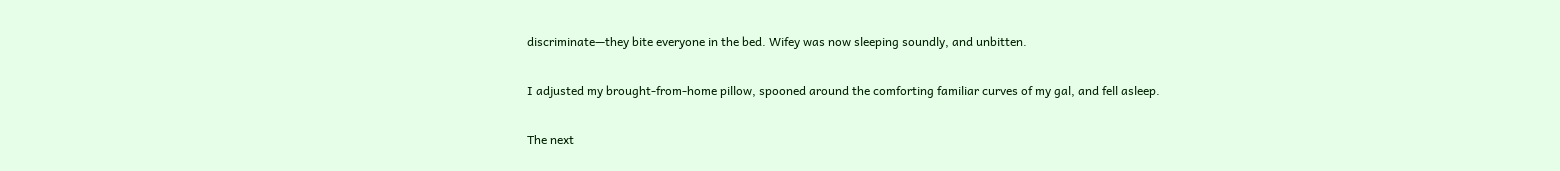discriminate—they bite everyone in the bed. Wifey was now sleeping soundly, and unbitten.

I adjusted my brought-from-home pillow, spooned around the comforting familiar curves of my gal, and fell asleep.

The next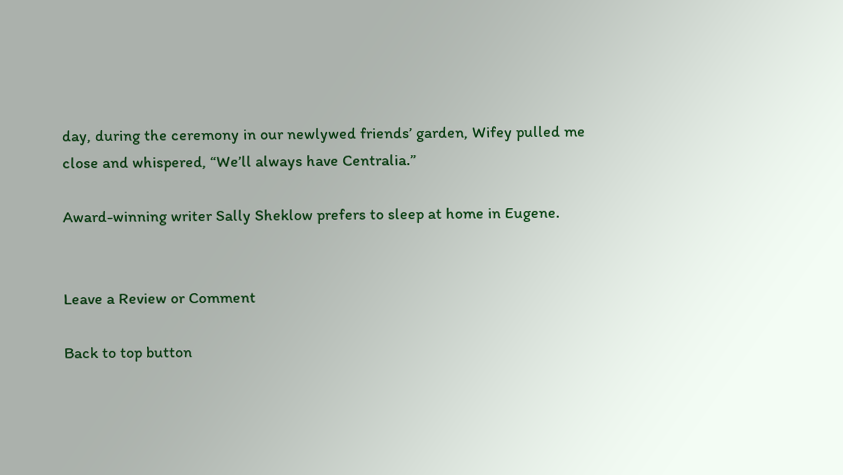day, during the ceremony in our newlywed friends’ garden, Wifey pulled me close and whispered, “We’ll always have Centralia.”

Award-winning writer Sally Sheklow prefers to sleep at home in Eugene.


Leave a Review or Comment

Back to top button